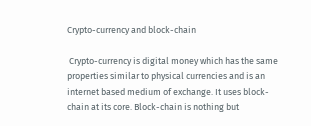Crypto-currency and block-chain

 Crypto-currency is digital money which has the same properties similar to physical currencies and is an internet based medium of exchange. It uses block-chain at its core. Block-chain is nothing but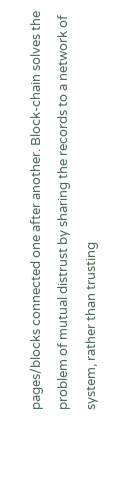pages/blocks connected one after another. Block-chain solves the problem of mutual distrust by sharing the records to a network of system, rather than trusting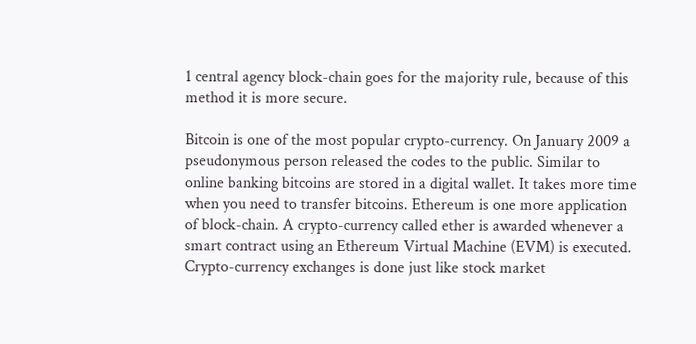1 central agency block-chain goes for the majority rule, because of this method it is more secure.

Bitcoin is one of the most popular crypto-currency. On January 2009 a pseudonymous person released the codes to the public. Similar to online banking bitcoins are stored in a digital wallet. It takes more time when you need to transfer bitcoins. Ethereum is one more application of block-chain. A crypto-currency called ether is awarded whenever a smart contract using an Ethereum Virtual Machine (EVM) is executed. Crypto-currency exchanges is done just like stock market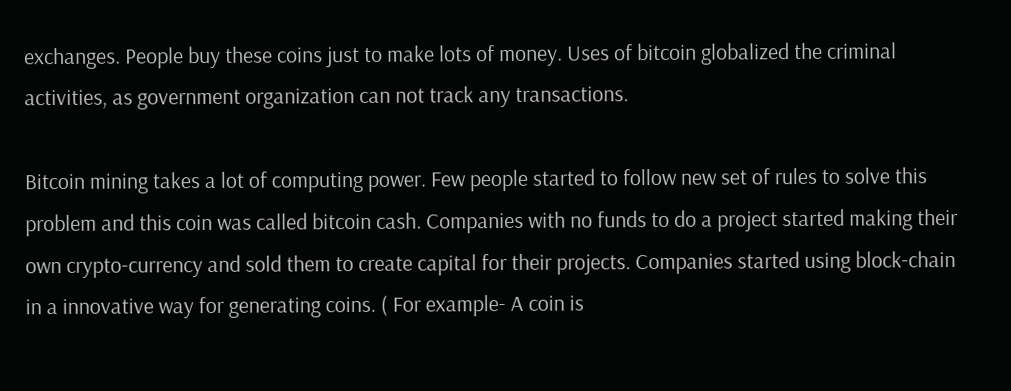exchanges. People buy these coins just to make lots of money. Uses of bitcoin globalized the criminal activities, as government organization can not track any transactions.

Bitcoin mining takes a lot of computing power. Few people started to follow new set of rules to solve this problem and this coin was called bitcoin cash. Companies with no funds to do a project started making their own crypto-currency and sold them to create capital for their projects. Companies started using block-chain in a innovative way for generating coins. ( For example- A coin is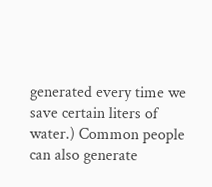generated every time we save certain liters of water.) Common people can also generate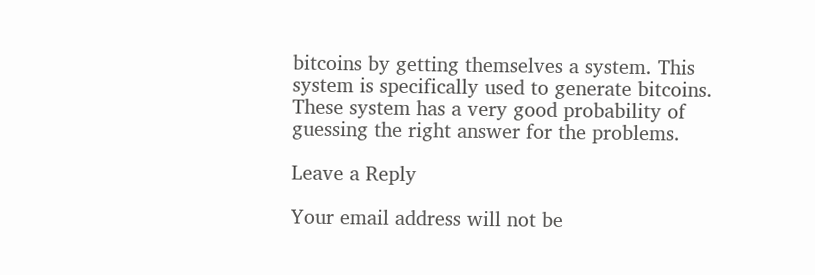bitcoins by getting themselves a system. This system is specifically used to generate bitcoins. These system has a very good probability of guessing the right answer for the problems.

Leave a Reply

Your email address will not be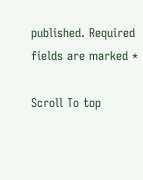published. Required fields are marked *

Scroll To top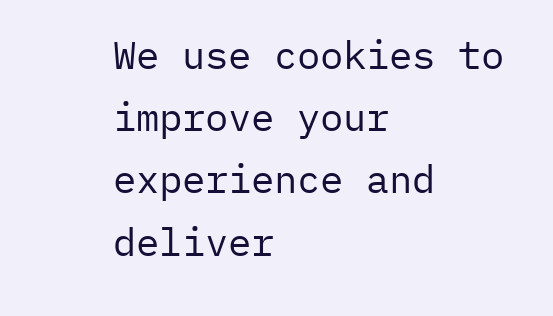We use cookies to improve your experience and deliver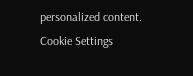personalized content. Cookie Settings